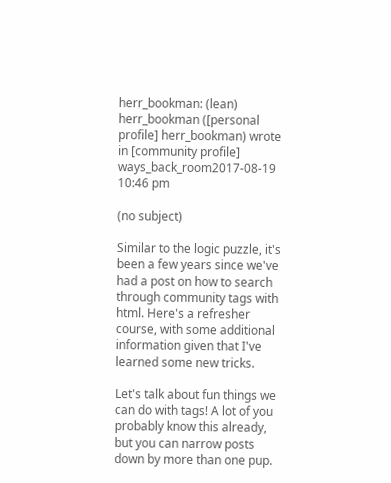herr_bookman: (lean)
herr_bookman ([personal profile] herr_bookman) wrote in [community profile] ways_back_room2017-08-19 10:46 pm

(no subject)

Similar to the logic puzzle, it's been a few years since we've had a post on how to search through community tags with html. Here's a refresher course, with some additional information given that I've learned some new tricks.

Let's talk about fun things we can do with tags! A lot of you probably know this already, but you can narrow posts down by more than one pup.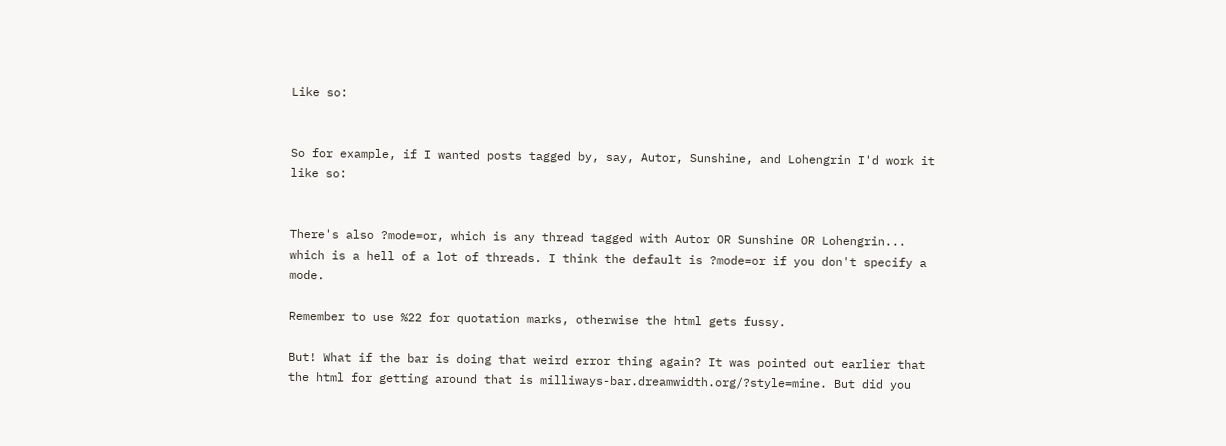Like so:


So for example, if I wanted posts tagged by, say, Autor, Sunshine, and Lohengrin I'd work it like so:


There's also ?mode=or, which is any thread tagged with Autor OR Sunshine OR Lohengrin... which is a hell of a lot of threads. I think the default is ?mode=or if you don't specify a mode.

Remember to use %22 for quotation marks, otherwise the html gets fussy.

But! What if the bar is doing that weird error thing again? It was pointed out earlier that the html for getting around that is milliways-bar.dreamwidth.org/?style=mine. But did you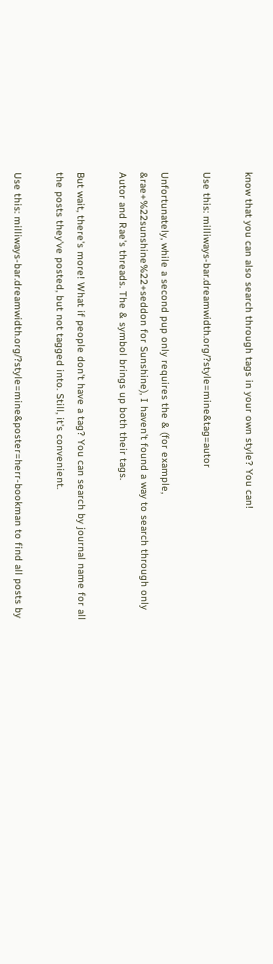know that you can also search through tags in your own style? You can!

Use this: milliways-bar.dreamwidth.org/?style=mine&tag=autor

Unfortunately, while a second pup only requires the & (for example, &rae+%22sunshine%22+seddon for Sunshine), I haven't found a way to search through only Autor and Rae's threads. The & symbol brings up both their tags.

But wait, there's more! What if people don't have a tag? You can search by journal name for all the posts they've posted, but not tagged into. Still, it's convenient.

Use this: milliways-bar.dreamwidth.org/?style=mine&poster=herr-bookman to find all posts by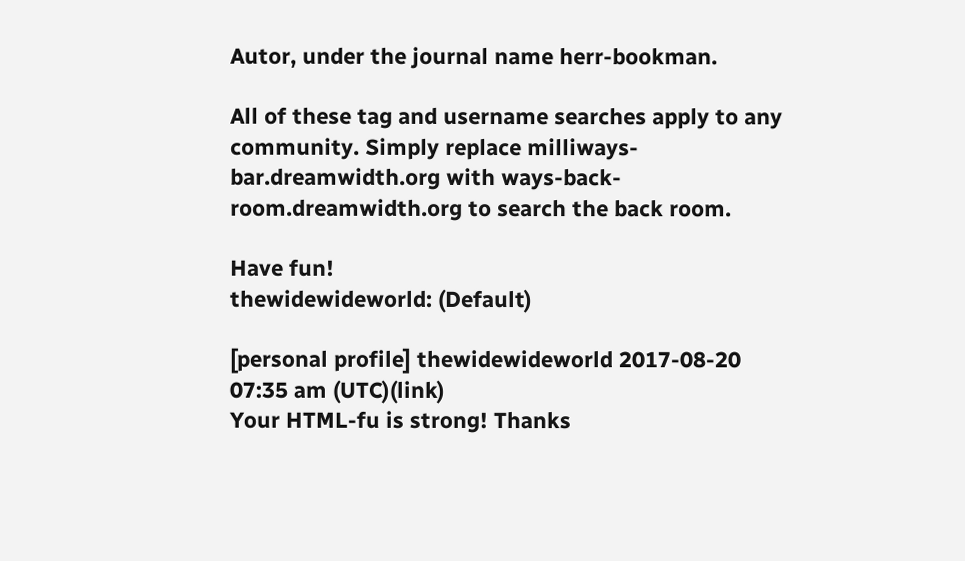Autor, under the journal name herr-bookman.

All of these tag and username searches apply to any community. Simply replace milliways-bar.dreamwidth.org with ways-back-room.dreamwidth.org to search the back room.

Have fun!
thewidewideworld: (Default)

[personal profile] thewidewideworld 2017-08-20 07:35 am (UTC)(link)
Your HTML-fu is strong! Thanks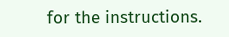for the instructions.